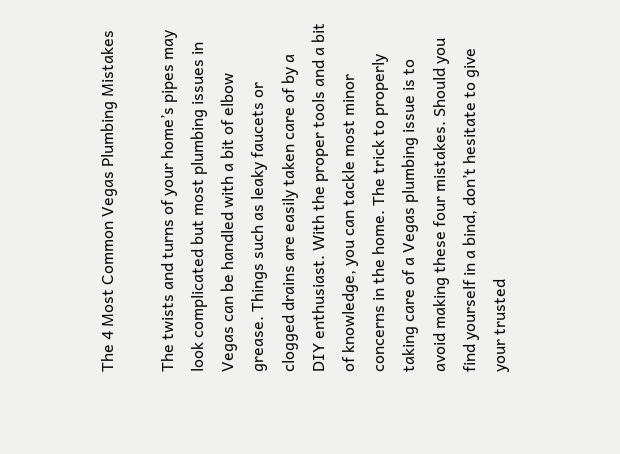The 4 Most Common Vegas Plumbing Mistakes

The twists and turns of your home’s pipes may look complicated but most plumbing issues in Vegas can be handled with a bit of elbow grease. Things such as leaky faucets or clogged drains are easily taken care of by a DIY enthusiast. With the proper tools and a bit of knowledge, you can tackle most minor concerns in the home. The trick to properly taking care of a Vegas plumbing issue is to avoid making these four mistakes. Should you find yourself in a bind, don’t hesitate to give your trusted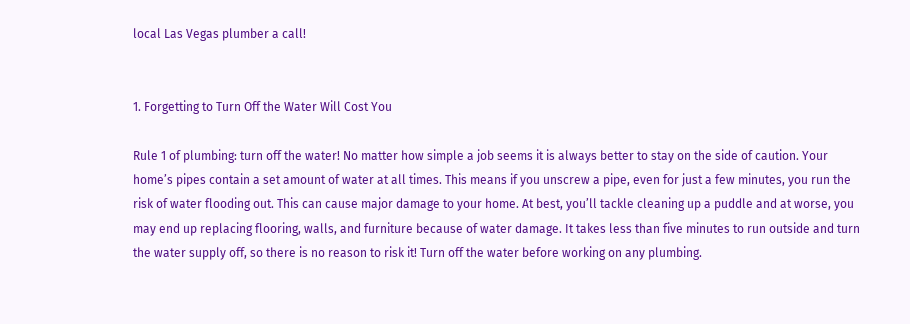local Las Vegas plumber a call!


1. Forgetting to Turn Off the Water Will Cost You

Rule 1 of plumbing: turn off the water! No matter how simple a job seems it is always better to stay on the side of caution. Your home’s pipes contain a set amount of water at all times. This means if you unscrew a pipe, even for just a few minutes, you run the risk of water flooding out. This can cause major damage to your home. At best, you’ll tackle cleaning up a puddle and at worse, you may end up replacing flooring, walls, and furniture because of water damage. It takes less than five minutes to run outside and turn the water supply off, so there is no reason to risk it! Turn off the water before working on any plumbing.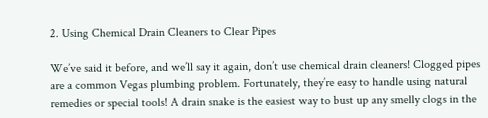2. Using Chemical Drain Cleaners to Clear Pipes

We’ve said it before, and we’ll say it again, don’t use chemical drain cleaners! Clogged pipes are a common Vegas plumbing problem. Fortunately, they’re easy to handle using natural remedies or special tools! A drain snake is the easiest way to bust up any smelly clogs in the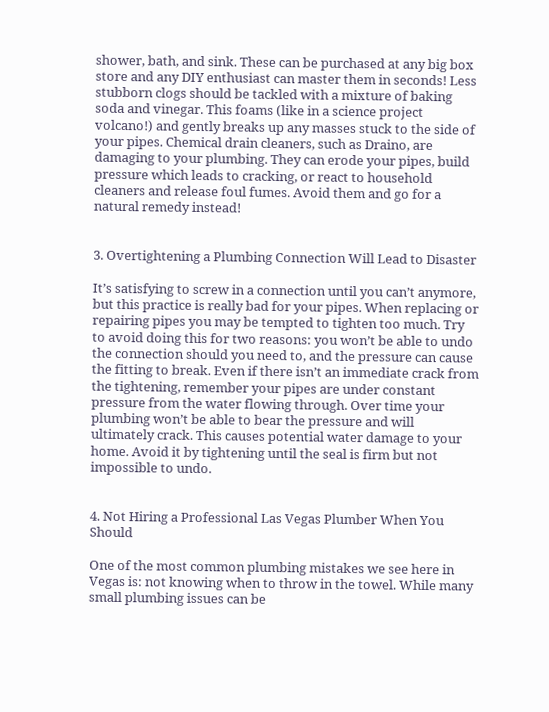shower, bath, and sink. These can be purchased at any big box store and any DIY enthusiast can master them in seconds! Less stubborn clogs should be tackled with a mixture of baking soda and vinegar. This foams (like in a science project volcano!) and gently breaks up any masses stuck to the side of your pipes. Chemical drain cleaners, such as Draino, are damaging to your plumbing. They can erode your pipes, build pressure which leads to cracking, or react to household cleaners and release foul fumes. Avoid them and go for a natural remedy instead!


3. Overtightening a Plumbing Connection Will Lead to Disaster

It’s satisfying to screw in a connection until you can’t anymore, but this practice is really bad for your pipes. When replacing or repairing pipes you may be tempted to tighten too much. Try to avoid doing this for two reasons: you won’t be able to undo the connection should you need to, and the pressure can cause the fitting to break. Even if there isn’t an immediate crack from the tightening, remember your pipes are under constant pressure from the water flowing through. Over time your plumbing won’t be able to bear the pressure and will ultimately crack. This causes potential water damage to your home. Avoid it by tightening until the seal is firm but not impossible to undo.


4. Not Hiring a Professional Las Vegas Plumber When You Should

One of the most common plumbing mistakes we see here in Vegas is: not knowing when to throw in the towel. While many small plumbing issues can be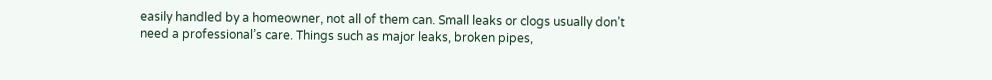easily handled by a homeowner, not all of them can. Small leaks or clogs usually don’t need a professional’s care. Things such as major leaks, broken pipes,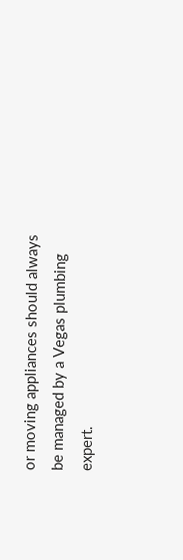or moving appliances should always be managed by a Vegas plumbing expert.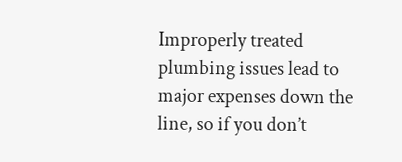Improperly treated plumbing issues lead to major expenses down the line, so if you don’t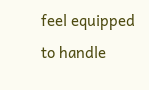feel equipped to handle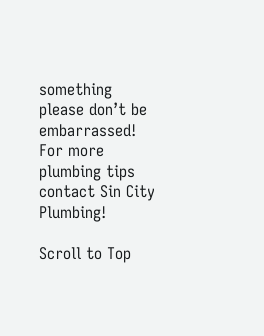something please don’t be embarrassed! For more plumbing tips contact Sin City Plumbing!

Scroll to Top